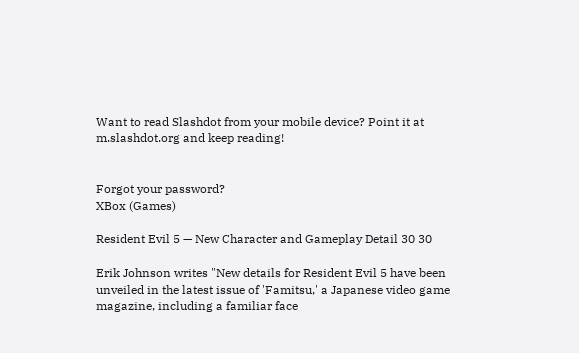Want to read Slashdot from your mobile device? Point it at m.slashdot.org and keep reading!


Forgot your password?
XBox (Games)

Resident Evil 5 — New Character and Gameplay Detail 30 30

Erik Johnson writes "New details for Resident Evil 5 have been unveiled in the latest issue of 'Famitsu,' a Japanese video game magazine, including a familiar face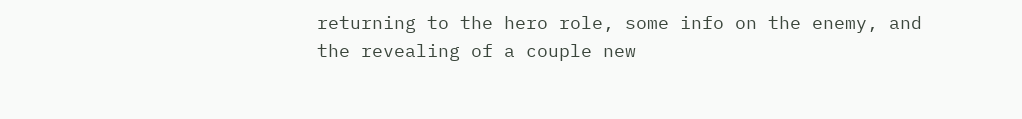returning to the hero role, some info on the enemy, and the revealing of a couple new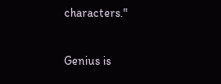characters."

Genius is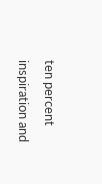ten percent inspiration and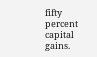fifty percent capital gains.